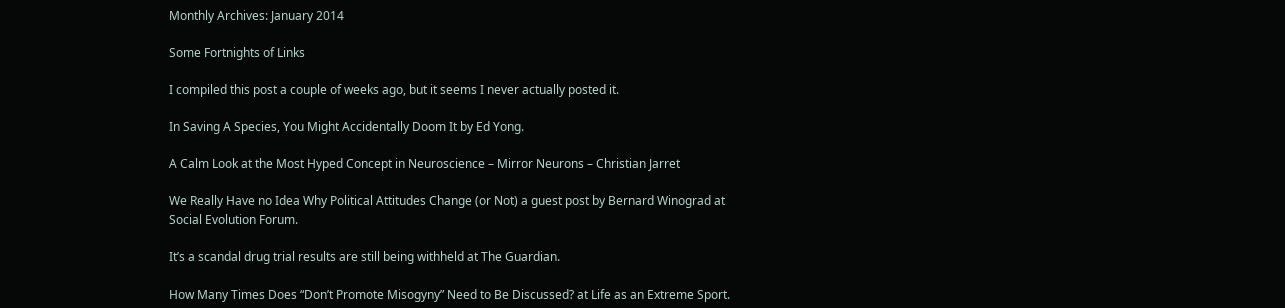Monthly Archives: January 2014

Some Fortnights of Links

I compiled this post a couple of weeks ago, but it seems I never actually posted it.

In Saving A Species, You Might Accidentally Doom It by Ed Yong.

A Calm Look at the Most Hyped Concept in Neuroscience – Mirror Neurons – Christian Jarret

We Really Have no Idea Why Political Attitudes Change (or Not) a guest post by Bernard Winograd at Social Evolution Forum.

It’s a scandal drug trial results are still being withheld at The Guardian.

How Many Times Does “Don’t Promote Misogyny” Need to Be Discussed? at Life as an Extreme Sport.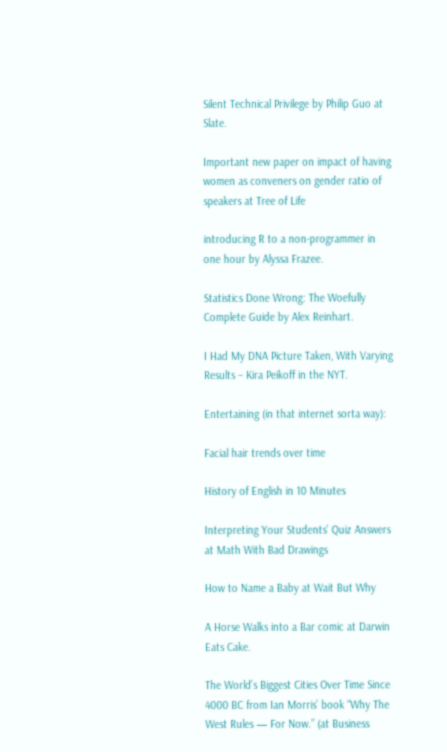Silent Technical Privilege by Philip Guo at Slate.

Important new paper on impact of having women as conveners on gender ratio of speakers at Tree of Life

introducing R to a non-programmer in one hour by Alyssa Frazee.

Statistics Done Wrong: The Woefully Complete Guide by Alex Reinhart.

I Had My DNA Picture Taken, With Varying Results – Kira Peikoff in the NYT.

Entertaining (in that internet sorta way):

Facial hair trends over time

History of English in 10 Minutes

Interpreting Your Students’ Quiz Answers at Math With Bad Drawings

How to Name a Baby at Wait But Why

A Horse Walks into a Bar comic at Darwin Eats Cake.

The World’s Biggest Cities Over Time Since 4000 BC from Ian Morris’ book “Why The West Rules — For Now.” (at Business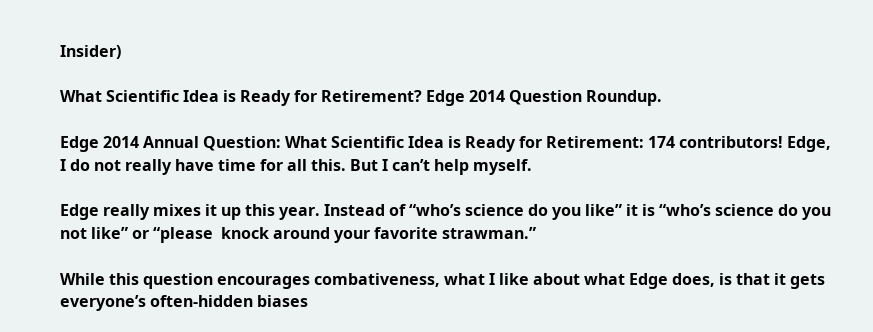Insider)

What Scientific Idea is Ready for Retirement? Edge 2014 Question Roundup.

Edge 2014 Annual Question: What Scientific Idea is Ready for Retirement: 174 contributors! Edge, I do not really have time for all this. But I can’t help myself.

Edge really mixes it up this year. Instead of “who’s science do you like” it is “who’s science do you not like” or “please  knock around your favorite strawman.”

While this question encourages combativeness, what I like about what Edge does, is that it gets everyone’s often-hidden biases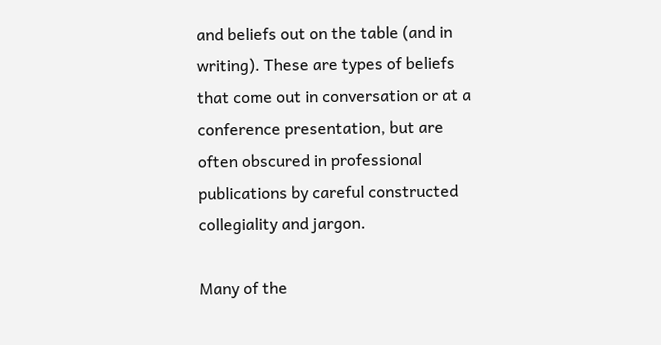and beliefs out on the table (and in writing). These are types of beliefs that come out in conversation or at a conference presentation, but are often obscured in professional publications by careful constructed collegiality and jargon.

Many of the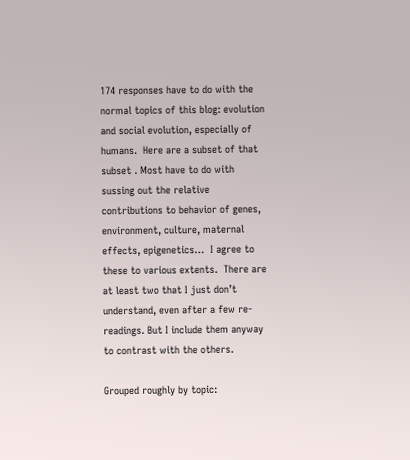174 responses have to do with the normal topics of this blog: evolution and social evolution, especially of humans.  Here are a subset of that subset . Most have to do with sussing out the relative contributions to behavior of genes, environment, culture, maternal effects, epigenetics…  I agree to these to various extents.  There are at least two that I just don’t understand, even after a few re-readings. But I include them anyway to contrast with the others.

Grouped roughly by topic: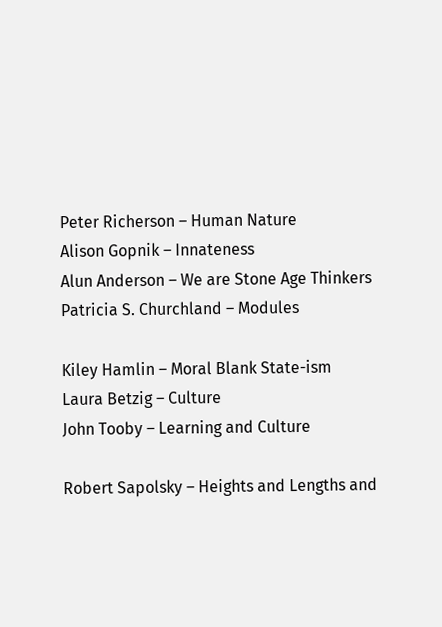Peter Richerson – Human Nature
Alison Gopnik – Innateness
Alun Anderson – We are Stone Age Thinkers
Patricia S. Churchland – Modules

Kiley Hamlin – Moral Blank State-ism
Laura Betzig – Culture
John Tooby – Learning and Culture

Robert Sapolsky – Heights and Lengths and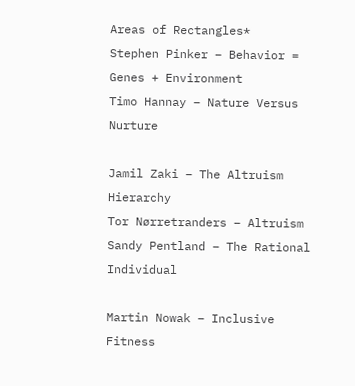Areas of Rectangles*
Stephen Pinker – Behavior = Genes + Environment
Timo Hannay – Nature Versus Nurture

Jamil Zaki – The Altruism Hierarchy
Tor Nørretranders – Altruism
Sandy Pentland – The Rational Individual

Martin Nowak – Inclusive Fitness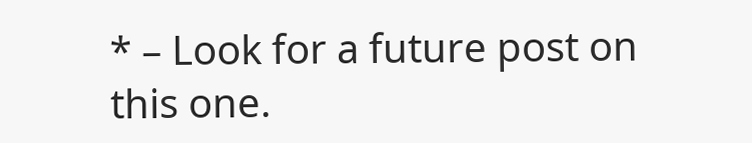* – Look for a future post on this one.